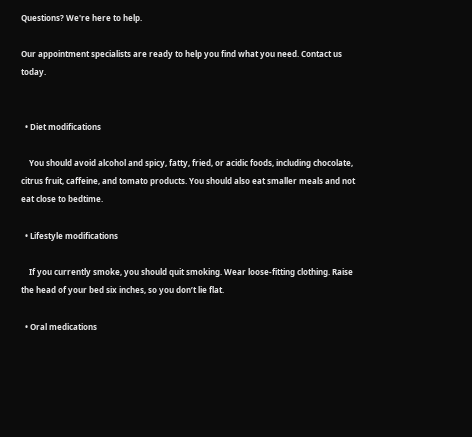Questions? We're here to help.

Our appointment specialists are ready to help you find what you need. Contact us today.


  • Diet modifications

    You should avoid alcohol and spicy, fatty, fried, or acidic foods, including chocolate, citrus fruit, caffeine, and tomato products. You should also eat smaller meals and not eat close to bedtime.

  • Lifestyle modifications

    If you currently smoke, you should quit smoking. Wear loose-fitting clothing. Raise the head of your bed six inches, so you don’t lie flat.

  • Oral medications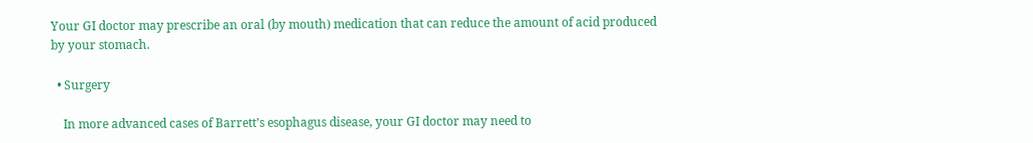Your GI doctor may prescribe an oral (by mouth) medication that can reduce the amount of acid produced by your stomach.

  • Surgery

    In more advanced cases of Barrett’s esophagus disease, your GI doctor may need to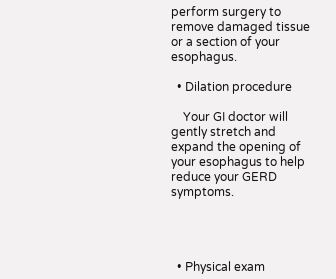perform surgery to remove damaged tissue or a section of your esophagus.

  • Dilation procedure

    Your GI doctor will gently stretch and expand the opening of your esophagus to help reduce your GERD symptoms.




  • Physical exam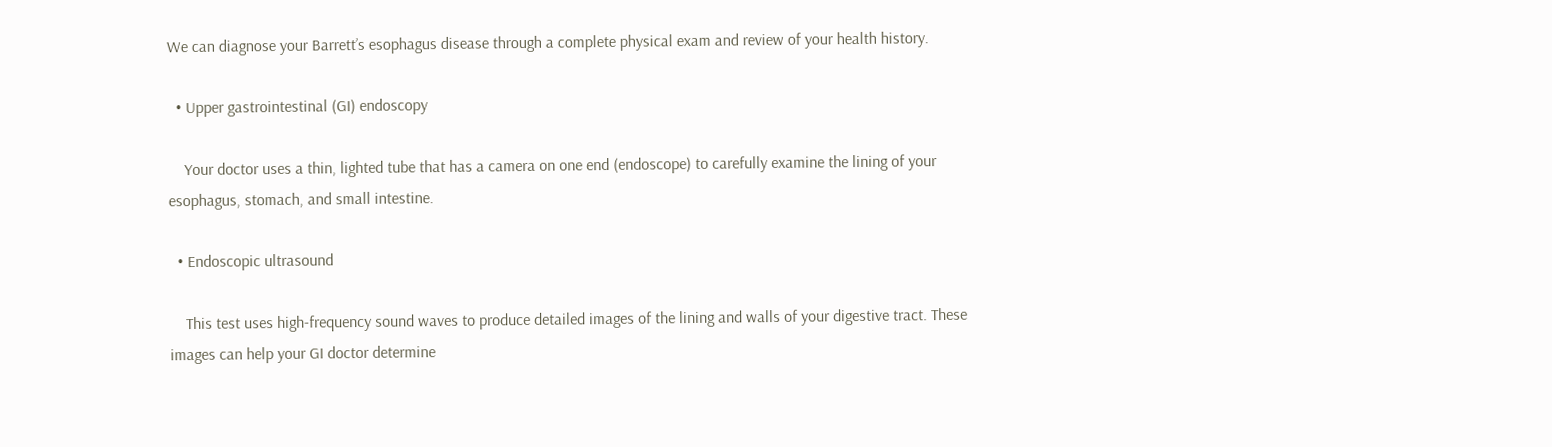We can diagnose your Barrett’s esophagus disease through a complete physical exam and review of your health history.

  • Upper gastrointestinal (GI) endoscopy

    Your doctor uses a thin, lighted tube that has a camera on one end (endoscope) to carefully examine the lining of your esophagus, stomach, and small intestine.

  • Endoscopic ultrasound

    This test uses high-frequency sound waves to produce detailed images of the lining and walls of your digestive tract. These images can help your GI doctor determine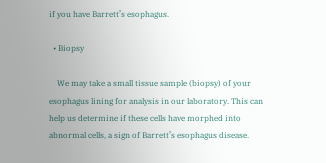if you have Barrett’s esophagus.

  • Biopsy

    We may take a small tissue sample (biopsy) of your esophagus lining for analysis in our laboratory. This can help us determine if these cells have morphed into abnormal cells, a sign of Barrett’s esophagus disease.